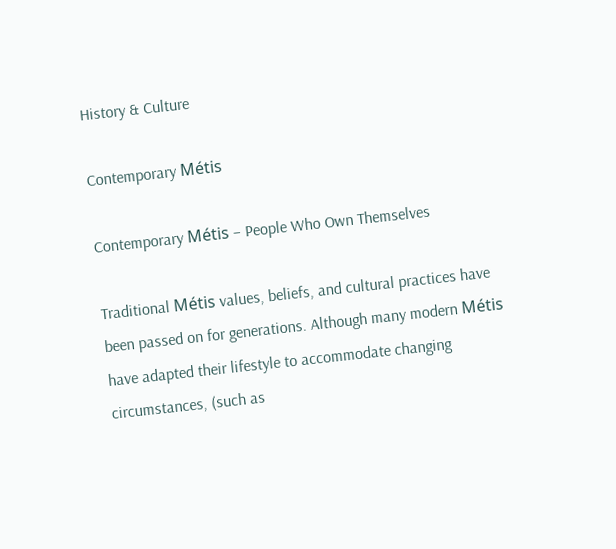History & Culture

Contemporary Métis

Contemporary Métis – People Who Own Themselves

Traditional Métis values, beliefs, and cultural practices have been passed on for generations. Although many modern Métis have adapted their lifestyle to accommodate changing circumstances, (such as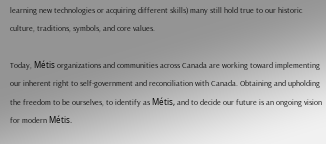learning new technologies or acquiring different skills) many still hold true to our historic culture, traditions, symbols, and core values.

Today, Métis organizations and communities across Canada are working toward implementing our inherent right to self-government and reconciliation with Canada. Obtaining and upholding the freedom to be ourselves, to identify as Métis, and to decide our future is an ongoing vision for modern Métis.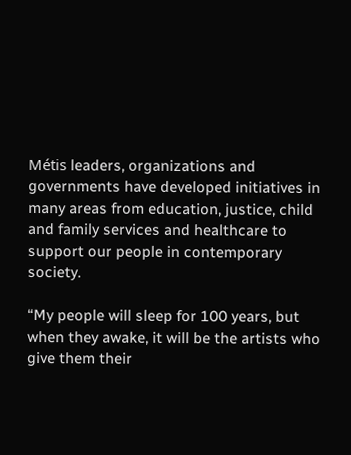Métis leaders, organizations and governments have developed initiatives in many areas from education, justice, child and family services and healthcare to support our people in contemporary society.

“My people will sleep for 100 years, but when they awake, it will be the artists who give them their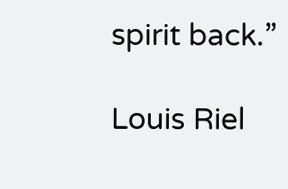spirit back.”

Louis Riel